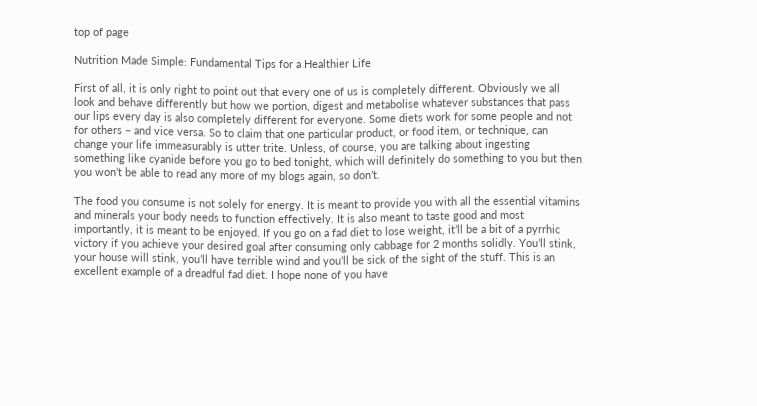top of page

Nutrition Made Simple: Fundamental Tips for a Healthier Life

First of all, it is only right to point out that every one of us is completely different. Obviously we all look and behave differently but how we portion, digest and metabolise whatever substances that pass our lips every day is also completely different for everyone. Some diets work for some people and not for others – and vice versa. So to claim that one particular product, or food item, or technique, can change your life immeasurably is utter trite. Unless, of course, you are talking about ingesting something like cyanide before you go to bed tonight, which will definitely do something to you but then you won’t be able to read any more of my blogs again, so don’t.

The food you consume is not solely for energy. It is meant to provide you with all the essential vitamins and minerals your body needs to function effectively. It is also meant to taste good and most importantly, it is meant to be enjoyed. If you go on a fad diet to lose weight, it’ll be a bit of a pyrrhic victory if you achieve your desired goal after consuming only cabbage for 2 months solidly. You’ll stink, your house will stink, you’ll have terrible wind and you’ll be sick of the sight of the stuff. This is an excellent example of a dreadful fad diet. I hope none of you have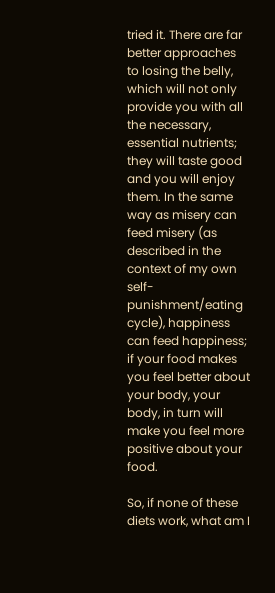tried it. There are far better approaches to losing the belly, which will not only provide you with all the necessary, essential nutrients; they will taste good and you will enjoy them. In the same way as misery can feed misery (as described in the context of my own self-punishment/eating cycle), happiness can feed happiness; if your food makes you feel better about your body, your body, in turn will make you feel more positive about your food.

So, if none of these diets work, what am I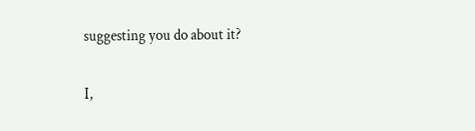suggesting you do about it?

I,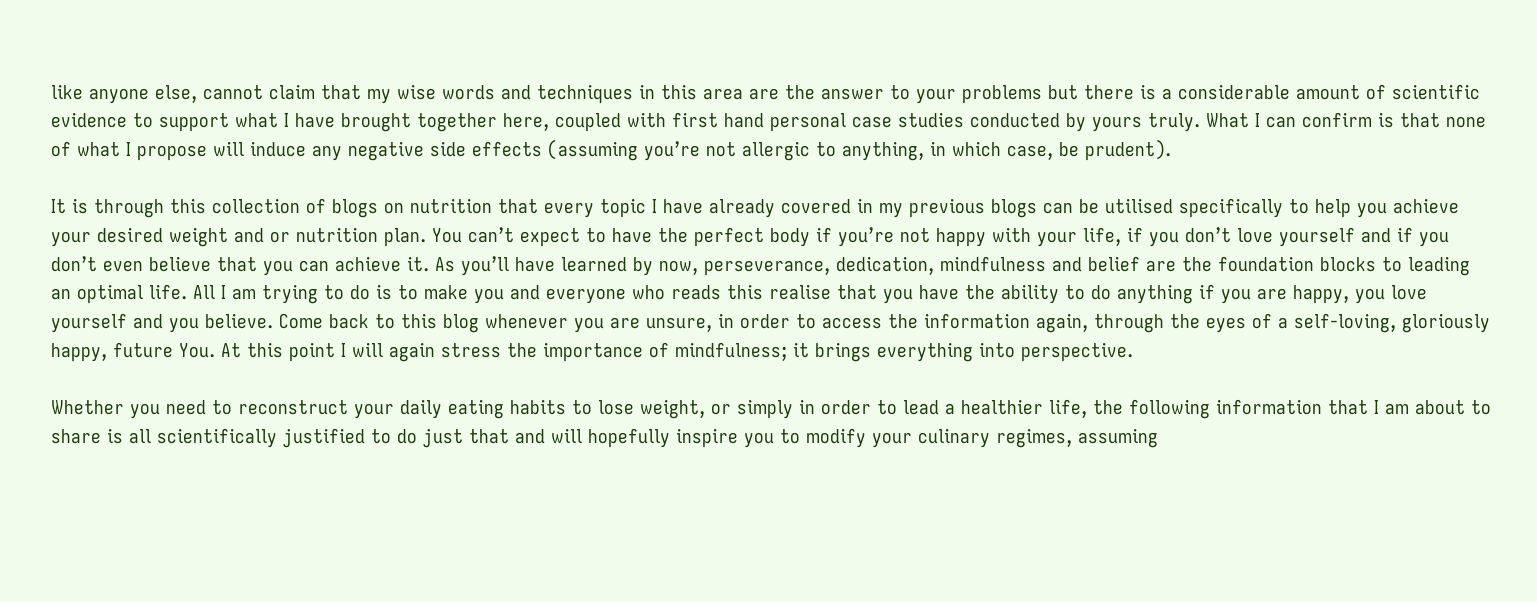like anyone else, cannot claim that my wise words and techniques in this area are the answer to your problems but there is a considerable amount of scientific evidence to support what I have brought together here, coupled with first hand personal case studies conducted by yours truly. What I can confirm is that none of what I propose will induce any negative side effects (assuming you’re not allergic to anything, in which case, be prudent).

It is through this collection of blogs on nutrition that every topic I have already covered in my previous blogs can be utilised specifically to help you achieve your desired weight and or nutrition plan. You can’t expect to have the perfect body if you’re not happy with your life, if you don’t love yourself and if you don’t even believe that you can achieve it. As you’ll have learned by now, perseverance, dedication, mindfulness and belief are the foundation blocks to leading an optimal life. All I am trying to do is to make you and everyone who reads this realise that you have the ability to do anything if you are happy, you love yourself and you believe. Come back to this blog whenever you are unsure, in order to access the information again, through the eyes of a self-loving, gloriously happy, future You. At this point I will again stress the importance of mindfulness; it brings everything into perspective.

Whether you need to reconstruct your daily eating habits to lose weight, or simply in order to lead a healthier life, the following information that I am about to share is all scientifically justified to do just that and will hopefully inspire you to modify your culinary regimes, assuming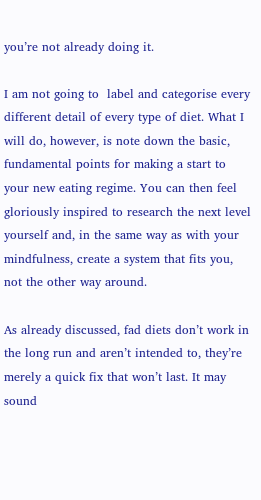you’re not already doing it.

I am not going to  label and categorise every different detail of every type of diet. What I will do, however, is note down the basic, fundamental points for making a start to your new eating regime. You can then feel gloriously inspired to research the next level yourself and, in the same way as with your mindfulness, create a system that fits you, not the other way around.

As already discussed, fad diets don’t work in the long run and aren’t intended to, they’re merely a quick fix that won’t last. It may sound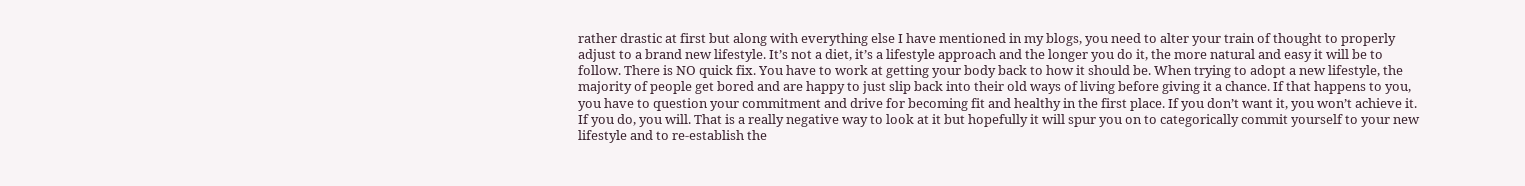rather drastic at first but along with everything else I have mentioned in my blogs, you need to alter your train of thought to properly adjust to a brand new lifestyle. It’s not a diet, it’s a lifestyle approach and the longer you do it, the more natural and easy it will be to follow. There is NO quick fix. You have to work at getting your body back to how it should be. When trying to adopt a new lifestyle, the majority of people get bored and are happy to just slip back into their old ways of living before giving it a chance. If that happens to you, you have to question your commitment and drive for becoming fit and healthy in the first place. If you don’t want it, you won’t achieve it. If you do, you will. That is a really negative way to look at it but hopefully it will spur you on to categorically commit yourself to your new lifestyle and to re-establish the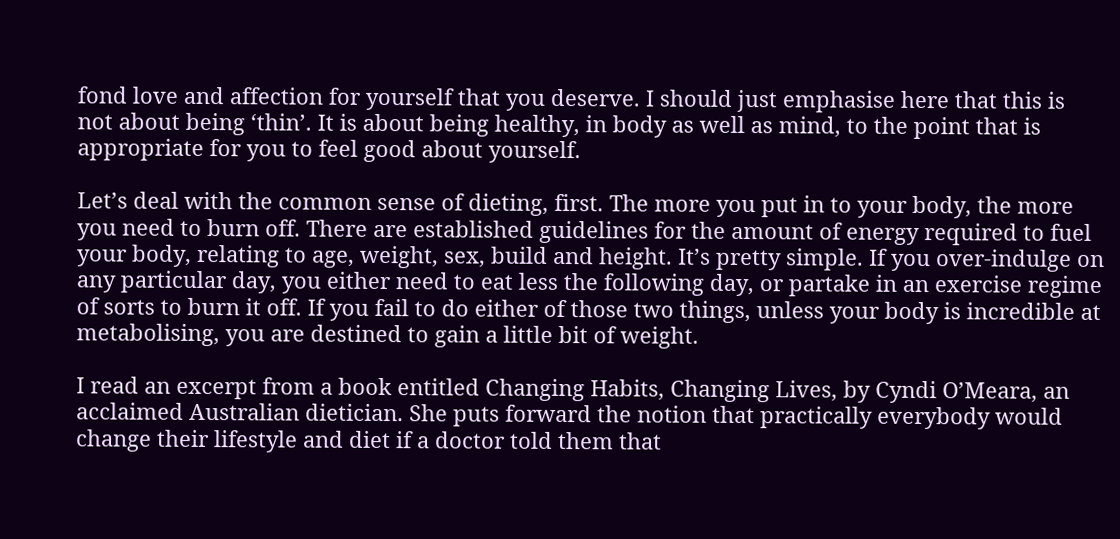fond love and affection for yourself that you deserve. I should just emphasise here that this is not about being ‘thin’. It is about being healthy, in body as well as mind, to the point that is appropriate for you to feel good about yourself.

Let’s deal with the common sense of dieting, first. The more you put in to your body, the more you need to burn off. There are established guidelines for the amount of energy required to fuel your body, relating to age, weight, sex, build and height. It’s pretty simple. If you over-indulge on any particular day, you either need to eat less the following day, or partake in an exercise regime of sorts to burn it off. If you fail to do either of those two things, unless your body is incredible at metabolising, you are destined to gain a little bit of weight.

I read an excerpt from a book entitled Changing Habits, Changing Lives, by Cyndi O’Meara, an acclaimed Australian dietician. She puts forward the notion that practically everybody would change their lifestyle and diet if a doctor told them that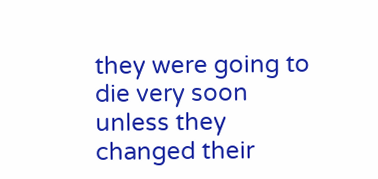they were going to die very soon unless they changed their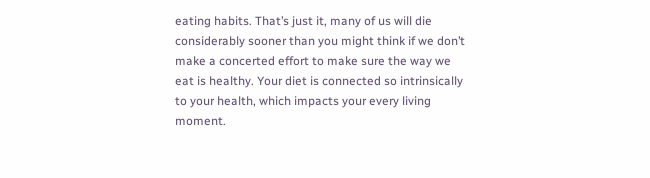eating habits. That’s just it, many of us will die considerably sooner than you might think if we don’t make a concerted effort to make sure the way we eat is healthy. Your diet is connected so intrinsically to your health, which impacts your every living moment.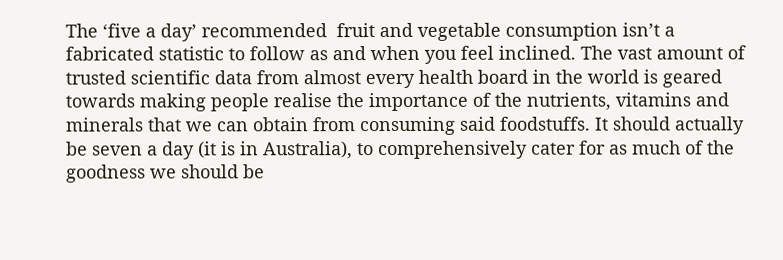The ‘five a day’ recommended  fruit and vegetable consumption isn’t a fabricated statistic to follow as and when you feel inclined. The vast amount of trusted scientific data from almost every health board in the world is geared towards making people realise the importance of the nutrients, vitamins and minerals that we can obtain from consuming said foodstuffs. It should actually be seven a day (it is in Australia), to comprehensively cater for as much of the goodness we should be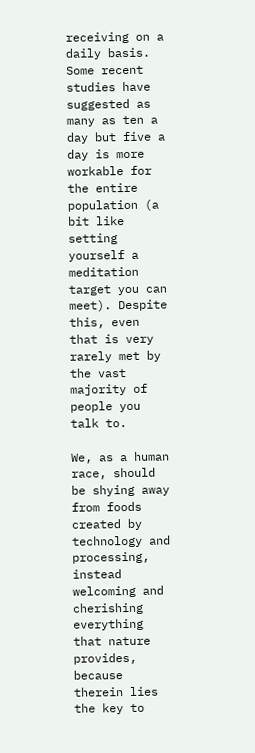receiving on a daily basis. Some recent studies have suggested as many as ten a day but five a day is more workable for the entire population (a bit like setting yourself a meditation target you can meet). Despite this, even that is very rarely met by the vast majority of people you talk to.

We, as a human race, should be shying away from foods created by technology and processing, instead welcoming and cherishing everything that nature provides, because therein lies the key to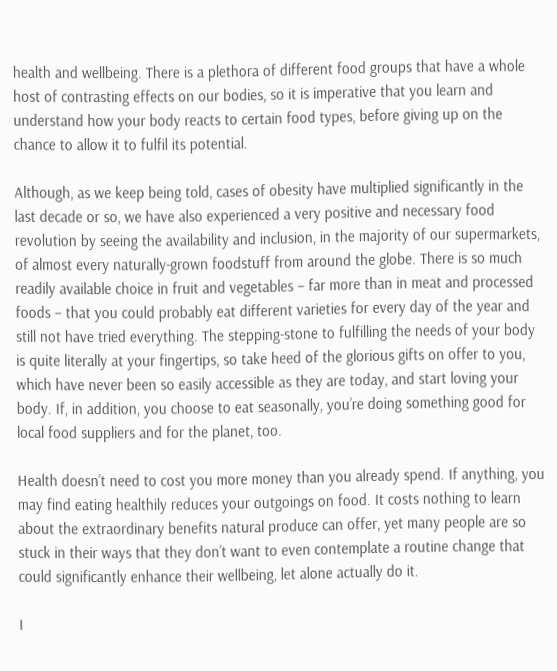health and wellbeing. There is a plethora of different food groups that have a whole host of contrasting effects on our bodies, so it is imperative that you learn and understand how your body reacts to certain food types, before giving up on the chance to allow it to fulfil its potential.

Although, as we keep being told, cases of obesity have multiplied significantly in the last decade or so, we have also experienced a very positive and necessary food revolution by seeing the availability and inclusion, in the majority of our supermarkets, of almost every naturally-grown foodstuff from around the globe. There is so much readily available choice in fruit and vegetables – far more than in meat and processed foods – that you could probably eat different varieties for every day of the year and still not have tried everything. The stepping-stone to fulfilling the needs of your body is quite literally at your fingertips, so take heed of the glorious gifts on offer to you, which have never been so easily accessible as they are today, and start loving your body. If, in addition, you choose to eat seasonally, you’re doing something good for local food suppliers and for the planet, too.

Health doesn’t need to cost you more money than you already spend. If anything, you may find eating healthily reduces your outgoings on food. It costs nothing to learn about the extraordinary benefits natural produce can offer, yet many people are so stuck in their ways that they don’t want to even contemplate a routine change that could significantly enhance their wellbeing, let alone actually do it.

I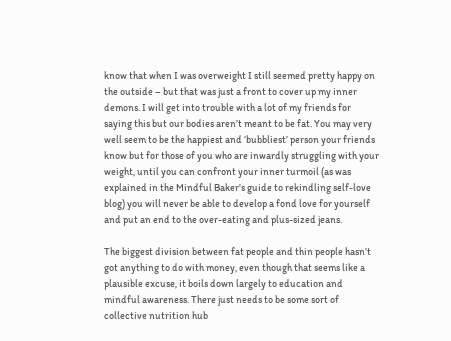know that when I was overweight I still seemed pretty happy on the outside – but that was just a front to cover up my inner demons. I will get into trouble with a lot of my friends for saying this but our bodies aren’t meant to be fat. You may very well seem to be the happiest and ‘bubbliest’ person your friends know but for those of you who are inwardly struggling with your weight, until you can confront your inner turmoil (as was explained in the Mindful Baker's guide to rekindling self-love blog) you will never be able to develop a fond love for yourself and put an end to the over-eating and plus-sized jeans.

The biggest division between fat people and thin people hasn’t got anything to do with money, even though that seems like a plausible excuse, it boils down largely to education and mindful awareness. There just needs to be some sort of collective nutrition hub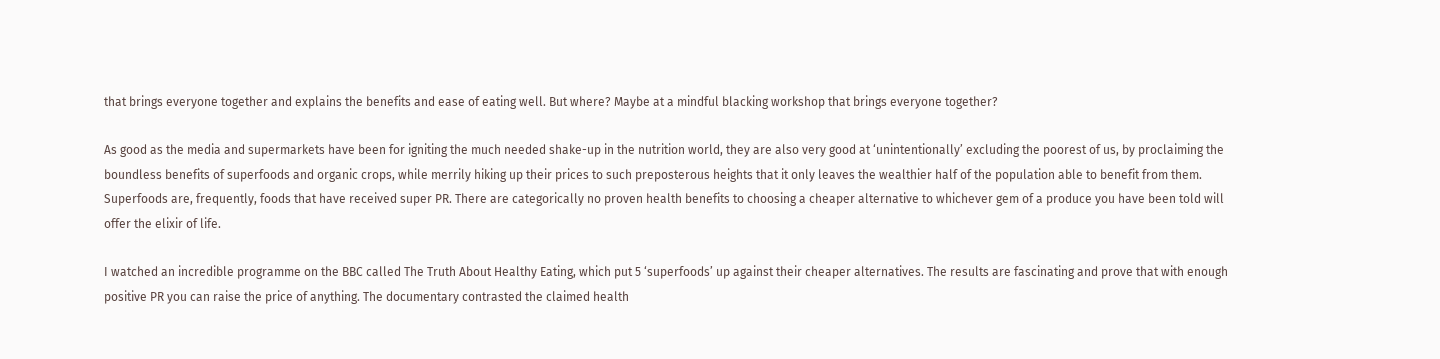that brings everyone together and explains the benefits and ease of eating well. But where? Maybe at a mindful blacking workshop that brings everyone together?

As good as the media and supermarkets have been for igniting the much needed shake-up in the nutrition world, they are also very good at ‘unintentionally’ excluding the poorest of us, by proclaiming the boundless benefits of superfoods and organic crops, while merrily hiking up their prices to such preposterous heights that it only leaves the wealthier half of the population able to benefit from them. Superfoods are, frequently, foods that have received super PR. There are categorically no proven health benefits to choosing a cheaper alternative to whichever gem of a produce you have been told will offer the elixir of life.

I watched an incredible programme on the BBC called The Truth About Healthy Eating, which put 5 ‘superfoods’ up against their cheaper alternatives. The results are fascinating and prove that with enough positive PR you can raise the price of anything. The documentary contrasted the claimed health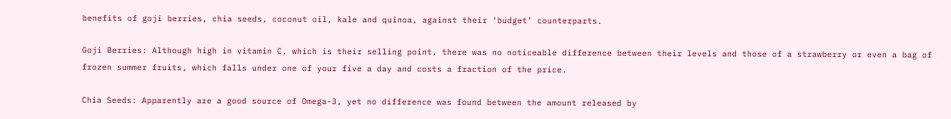benefits of goji berries, chia seeds, coconut oil, kale and quinoa, against their ‘budget’ counterparts.

Goji Berries: Although high in vitamin C, which is their selling point, there was no noticeable difference between their levels and those of a strawberry or even a bag of frozen summer fruits, which falls under one of your five a day and costs a fraction of the price.

Chia Seeds: Apparently are a good source of Omega-3, yet no difference was found between the amount released by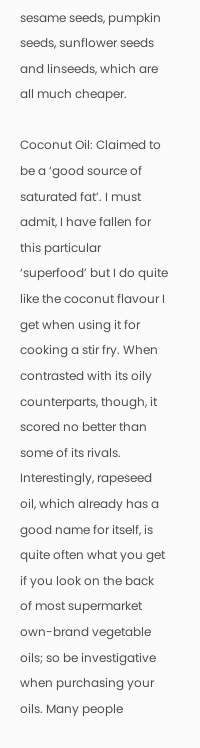sesame seeds, pumpkin seeds, sunflower seeds and linseeds, which are all much cheaper.

Coconut Oil: Claimed to be a ‘good source of saturated fat’. I must admit, I have fallen for this particular ‘superfood’ but I do quite like the coconut flavour I get when using it for cooking a stir fry. When contrasted with its oily counterparts, though, it scored no better than some of its rivals. Interestingly, rapeseed oil, which already has a good name for itself, is quite often what you get if you look on the back of most supermarket own-brand vegetable oils; so be investigative when purchasing your oils. Many people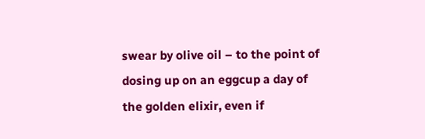swear by olive oil – to the point of dosing up on an eggcup a day of the golden elixir, even if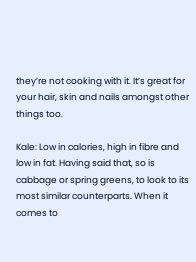they’re not cooking with it. It’s great for your hair, skin and nails amongst other things too.

Kale: Low in calories, high in fibre and low in fat. Having said that, so is cabbage or spring greens, to look to its most similar counterparts. When it comes to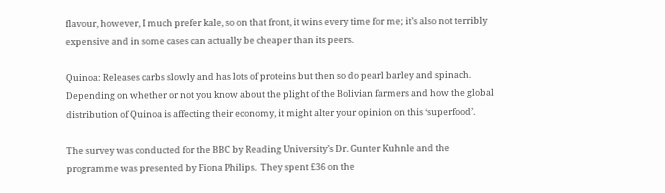flavour, however, I much prefer kale, so on that front, it wins every time for me; it’s also not terribly expensive and in some cases can actually be cheaper than its peers.

Quinoa: Releases carbs slowly and has lots of proteins but then so do pearl barley and spinach. Depending on whether or not you know about the plight of the Bolivian farmers and how the global distribution of Quinoa is affecting their economy, it might alter your opinion on this ‘superfood’.

The survey was conducted for the BBC by Reading University’s Dr. Gunter Kuhnle and the programme was presented by Fiona Philips.  They spent £36 on the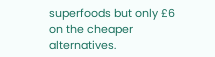superfoods but only £6 on the cheaper alternatives.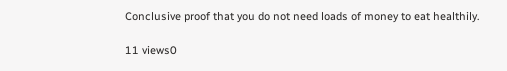Conclusive proof that you do not need loads of money to eat healthily.

11 views0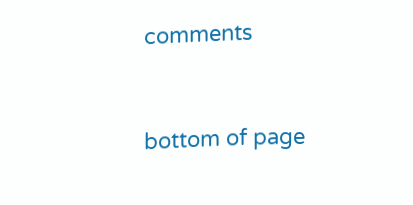comments


bottom of page